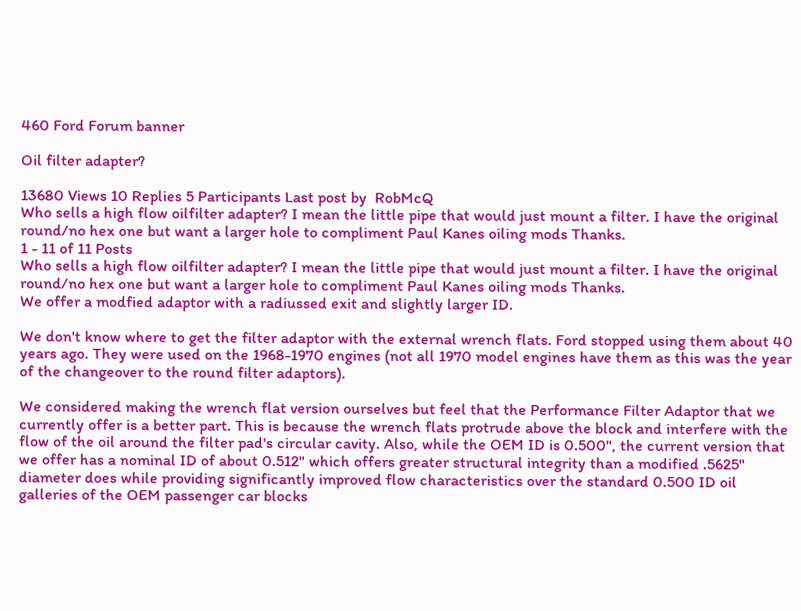460 Ford Forum banner

Oil filter adapter?

13680 Views 10 Replies 5 Participants Last post by  RobMcQ
Who sells a high flow oilfilter adapter? I mean the little pipe that would just mount a filter. I have the original round/no hex one but want a larger hole to compliment Paul Kanes oiling mods Thanks.
1 - 11 of 11 Posts
Who sells a high flow oilfilter adapter? I mean the little pipe that would just mount a filter. I have the original round/no hex one but want a larger hole to compliment Paul Kanes oiling mods Thanks.
We offer a modfied adaptor with a radiussed exit and slightly larger ID.

We don't know where to get the filter adaptor with the external wrench flats. Ford stopped using them about 40 years ago. They were used on the 1968-1970 engines (not all 1970 model engines have them as this was the year of the changeover to the round filter adaptors).

We considered making the wrench flat version ourselves but feel that the Performance Filter Adaptor that we currently offer is a better part. This is because the wrench flats protrude above the block and interfere with the flow of the oil around the filter pad's circular cavity. Also, while the OEM ID is 0.500", the current version that we offer has a nominal ID of about 0.512" which offers greater structural integrity than a modified .5625" diameter does while providing significantly improved flow characteristics over the standard 0.500 ID oil galleries of the OEM passenger car blocks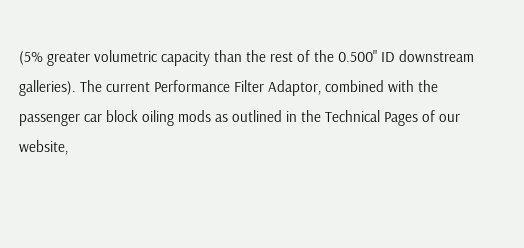(5% greater volumetric capacity than the rest of the 0.500" ID downstream galleries). The current Performance Filter Adaptor, combined with the passenger car block oiling mods as outlined in the Technical Pages of our website,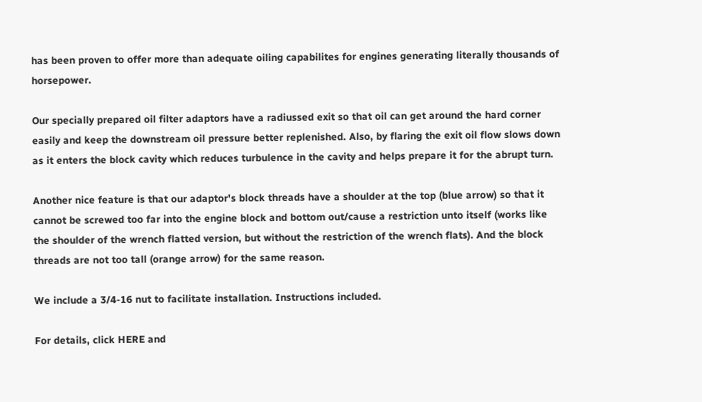has been proven to offer more than adequate oiling capabilites for engines generating literally thousands of horsepower.

Our specially prepared oil filter adaptors have a radiussed exit so that oil can get around the hard corner easily and keep the downstream oil pressure better replenished. Also, by flaring the exit oil flow slows down as it enters the block cavity which reduces turbulence in the cavity and helps prepare it for the abrupt turn.

Another nice feature is that our adaptor's block threads have a shoulder at the top (blue arrow) so that it cannot be screwed too far into the engine block and bottom out/cause a restriction unto itself (works like the shoulder of the wrench flatted version, but without the restriction of the wrench flats). And the block threads are not too tall (orange arrow) for the same reason.

We include a 3/4-16 nut to facilitate installation. Instructions included.

For details, click HERE and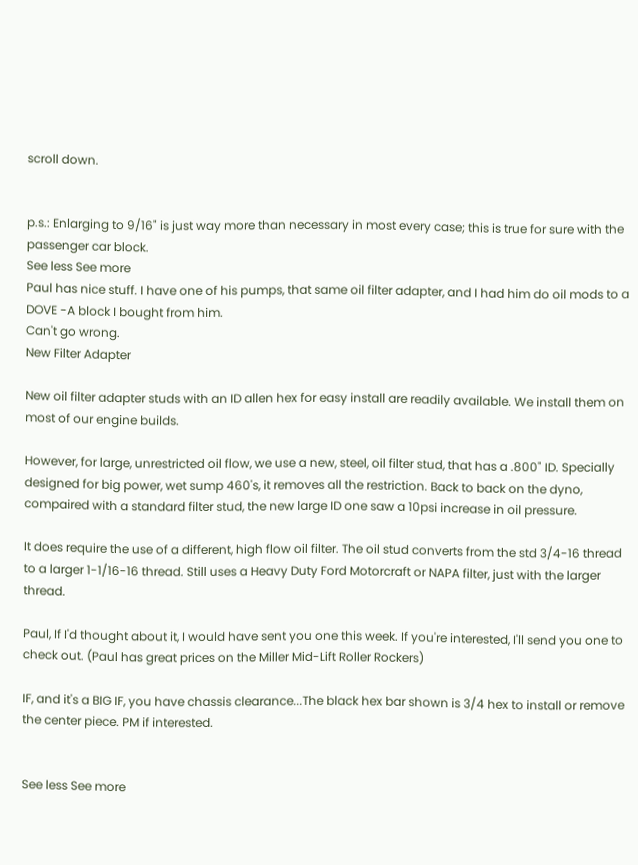scroll down.


p.s.: Enlarging to 9/16" is just way more than necessary in most every case; this is true for sure with the passenger car block.
See less See more
Paul has nice stuff. I have one of his pumps, that same oil filter adapter, and I had him do oil mods to a DOVE -A block I bought from him.
Can't go wrong.
New Filter Adapter

New oil filter adapter studs with an ID allen hex for easy install are readily available. We install them on most of our engine builds.

However, for large, unrestricted oil flow, we use a new, steel, oil filter stud, that has a .800" ID. Specially designed for big power, wet sump 460's, it removes all the restriction. Back to back on the dyno, compaired with a standard filter stud, the new large ID one saw a 10psi increase in oil pressure.

It does require the use of a different, high flow oil filter. The oil stud converts from the std 3/4-16 thread to a larger 1-1/16-16 thread. Still uses a Heavy Duty Ford Motorcraft or NAPA filter, just with the larger thread.

Paul, If I'd thought about it, I would have sent you one this week. If you're interested, I'll send you one to check out. (Paul has great prices on the Miller Mid-Lift Roller Rockers)

IF, and it's a BIG IF, you have chassis clearance...The black hex bar shown is 3/4 hex to install or remove the center piece. PM if interested.


See less See more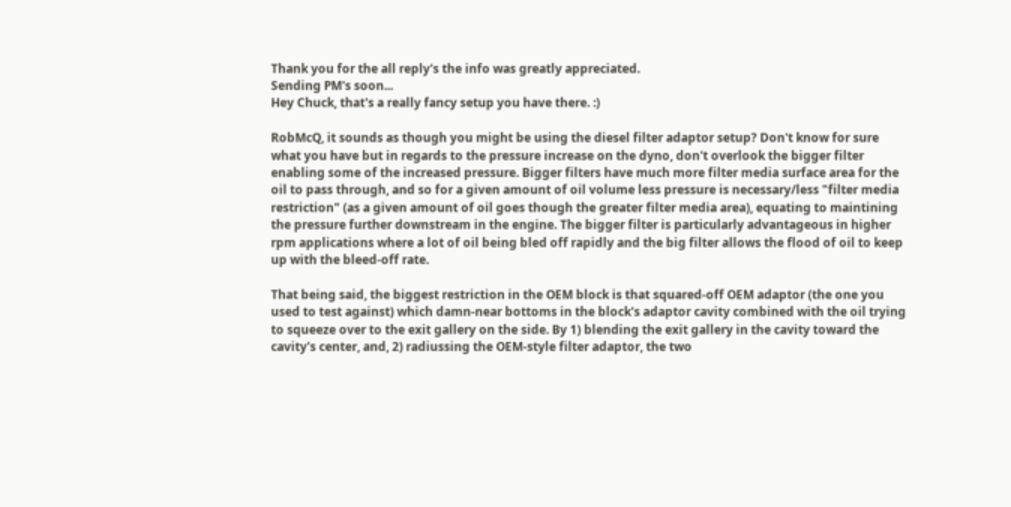Thank you for the all reply's the info was greatly appreciated.
Sending PM's soon...
Hey Chuck, that's a really fancy setup you have there. :)

RobMcQ, it sounds as though you might be using the diesel filter adaptor setup? Don't know for sure what you have but in regards to the pressure increase on the dyno, don't overlook the bigger filter enabling some of the increased pressure. Bigger filters have much more filter media surface area for the oil to pass through, and so for a given amount of oil volume less pressure is necessary/less "filter media restriction" (as a given amount of oil goes though the greater filter media area), equating to maintining the pressure further downstream in the engine. The bigger filter is particularly advantageous in higher rpm applications where a lot of oil being bled off rapidly and the big filter allows the flood of oil to keep up with the bleed-off rate.

That being said, the biggest restriction in the OEM block is that squared-off OEM adaptor (the one you used to test against) which damn-near bottoms in the block's adaptor cavity combined with the oil trying to squeeze over to the exit gallery on the side. By 1) blending the exit gallery in the cavity toward the cavity's center, and, 2) radiussing the OEM-style filter adaptor, the two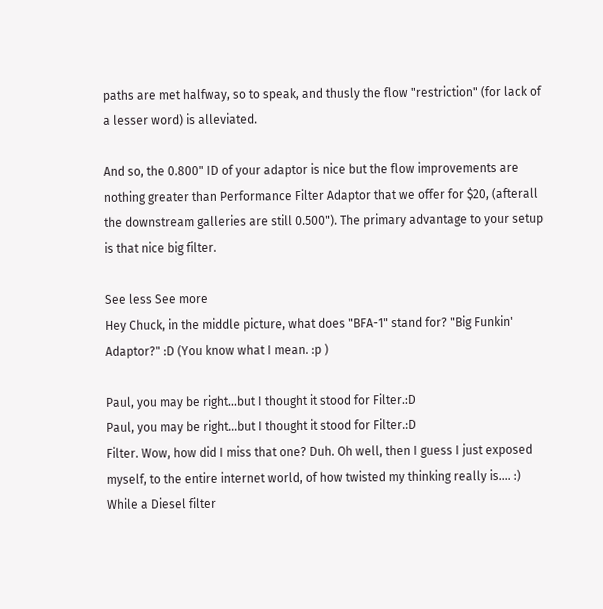paths are met halfway, so to speak, and thusly the flow "restriction" (for lack of a lesser word) is alleviated.

And so, the 0.800" ID of your adaptor is nice but the flow improvements are nothing greater than Performance Filter Adaptor that we offer for $20, (afterall the downstream galleries are still 0.500"). The primary advantage to your setup is that nice big filter.

See less See more
Hey Chuck, in the middle picture, what does "BFA-1" stand for? "Big Funkin' Adaptor?" :D (You know what I mean. :p )

Paul, you may be right...but I thought it stood for Filter.:D
Paul, you may be right...but I thought it stood for Filter.:D
Filter. Wow, how did I miss that one? Duh. Oh well, then I guess I just exposed myself, to the entire internet world, of how twisted my thinking really is.... :)
While a Diesel filter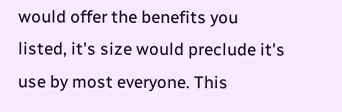would offer the benefits you listed, it's size would preclude it's use by most everyone. This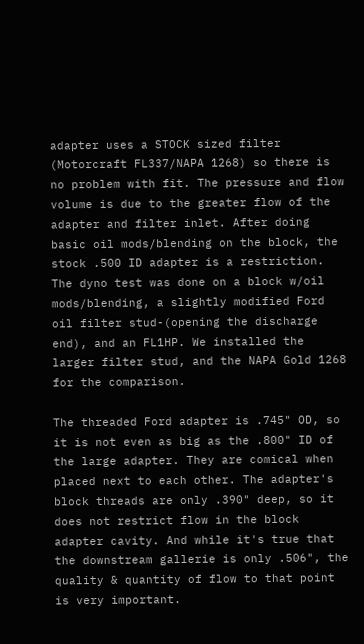adapter uses a STOCK sized filter (Motorcraft FL337/NAPA 1268) so there is no problem with fit. The pressure and flow volume is due to the greater flow of the adapter and filter inlet. After doing basic oil mods/blending on the block, the stock .500 ID adapter is a restriction. The dyno test was done on a block w/oil mods/blending, a slightly modified Ford oil filter stud-(opening the discharge end), and an FL1HP. We installed the larger filter stud, and the NAPA Gold 1268 for the comparison.

The threaded Ford adapter is .745" OD, so it is not even as big as the .800" ID of the large adapter. They are comical when placed next to each other. The adapter's block threads are only .390" deep, so it does not restrict flow in the block adapter cavity. And while it's true that the downstream gallerie is only .506", the quality & quantity of flow to that point is very important.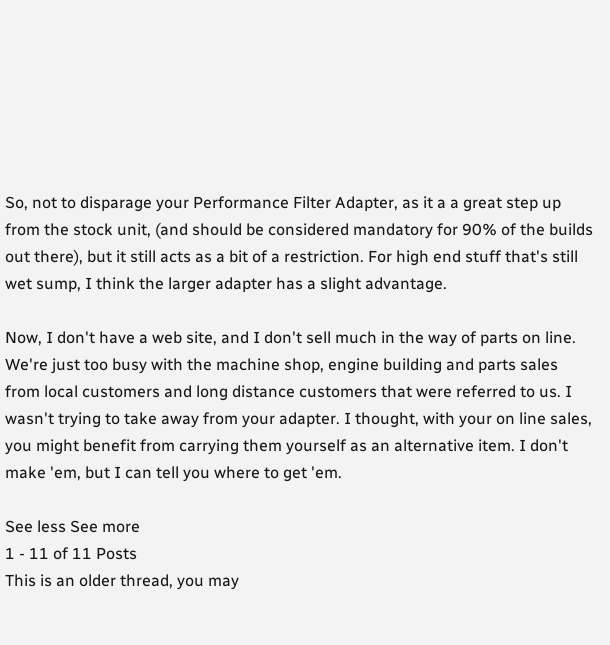So, not to disparage your Performance Filter Adapter, as it a a great step up from the stock unit, (and should be considered mandatory for 90% of the builds out there), but it still acts as a bit of a restriction. For high end stuff that's still wet sump, I think the larger adapter has a slight advantage.

Now, I don't have a web site, and I don't sell much in the way of parts on line. We're just too busy with the machine shop, engine building and parts sales from local customers and long distance customers that were referred to us. I wasn't trying to take away from your adapter. I thought, with your on line sales, you might benefit from carrying them yourself as an alternative item. I don't make 'em, but I can tell you where to get 'em.

See less See more
1 - 11 of 11 Posts
This is an older thread, you may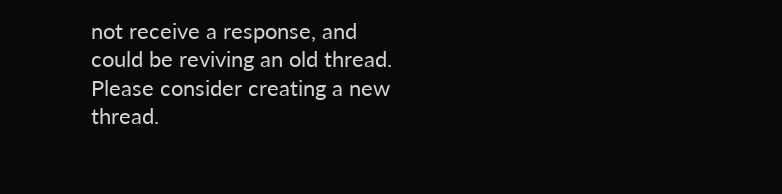not receive a response, and could be reviving an old thread. Please consider creating a new thread.